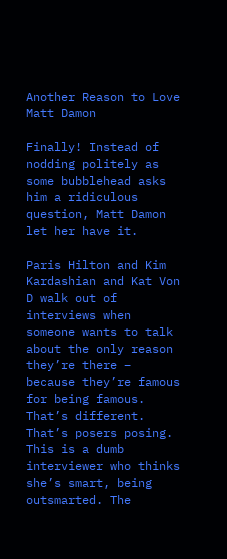Another Reason to Love Matt Damon

Finally! Instead of nodding politely as some bubblehead asks him a ridiculous question, Matt Damon let her have it.

Paris Hilton and Kim Kardashian and Kat Von D walk out of interviews when someone wants to talk about the only reason they’re there – because they’re famous for being famous. That’s different. That’s posers posing. This is a dumb interviewer who thinks she’s smart, being outsmarted. The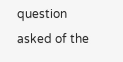question asked of the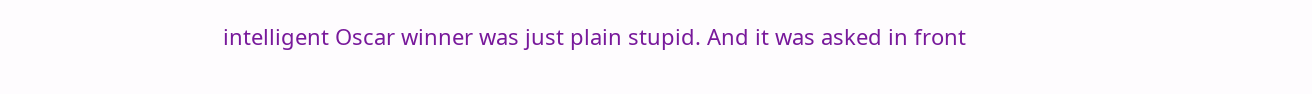intelligent Oscar winner was just plain stupid. And it was asked in front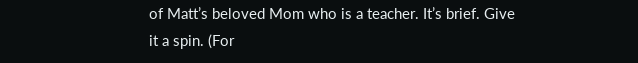of Matt’s beloved Mom who is a teacher. It’s brief. Give it a spin. (For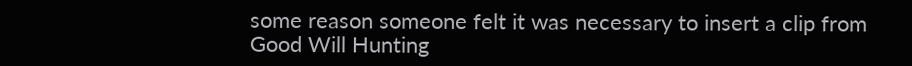some reason someone felt it was necessary to insert a clip from Good Will Hunting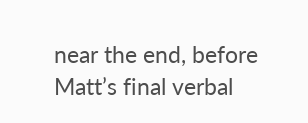near the end, before Matt’s final verbal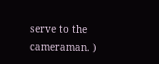serve to the cameraman. )